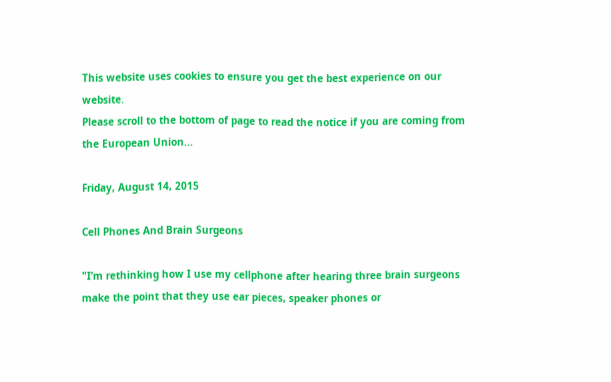This website uses cookies to ensure you get the best experience on our website.
Please scroll to the bottom of page to read the notice if you are coming from the European Union...

Friday, August 14, 2015

Cell Phones And Brain Surgeons

"I’m rethinking how I use my cellphone after hearing three brain surgeons make the point that they use ear pieces, speaker phones or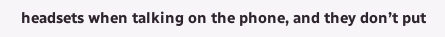headsets when talking on the phone, and they don’t put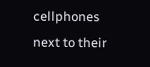cellphones next to their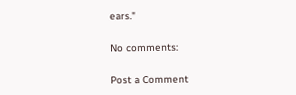ears."

No comments:

Post a Comment